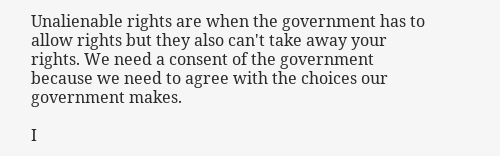Unalienable rights are when the government has to allow rights but they also can't take away your rights. We need a consent of the government because we need to agree with the choices our government makes.

I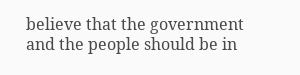believe that the government and the people should be in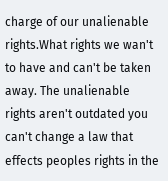charge of our unalienable rights.What rights we wan't to have and can't be taken away. The unalienable rights aren't outdated you can't change a law that effects peoples rights in the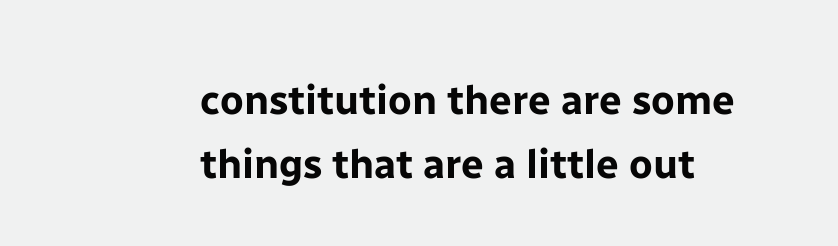constitution there are some things that are a little out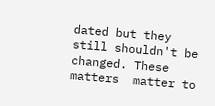dated but they still shouldn't be changed. These matters  matter to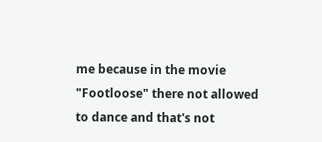me because in the movie "Footloose" there not allowed to dance and that's not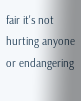fair it's not hurting anyone or endangering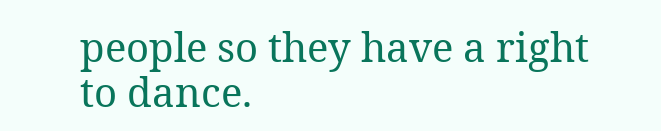people so they have a right to dance.